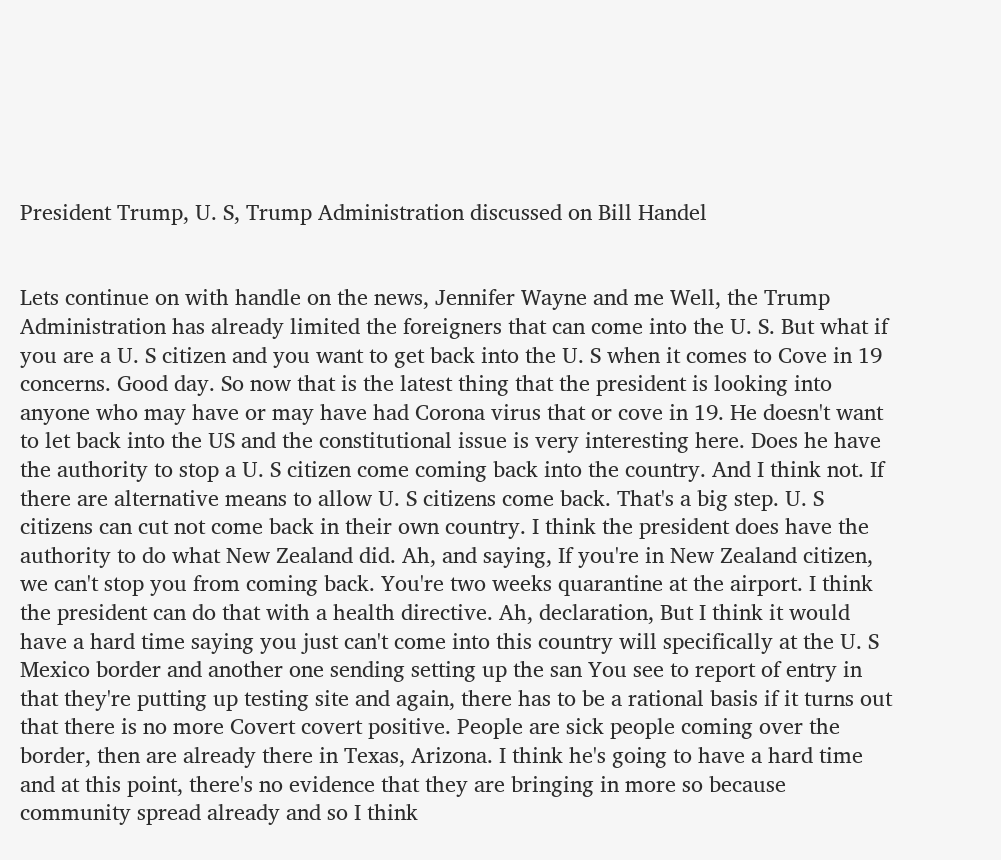President Trump, U. S, Trump Administration discussed on Bill Handel


Lets continue on with handle on the news, Jennifer Wayne and me Well, the Trump Administration has already limited the foreigners that can come into the U. S. But what if you are a U. S citizen and you want to get back into the U. S when it comes to Cove in 19 concerns. Good day. So now that is the latest thing that the president is looking into anyone who may have or may have had Corona virus that or cove in 19. He doesn't want to let back into the US and the constitutional issue is very interesting here. Does he have the authority to stop a U. S citizen come coming back into the country. And I think not. If there are alternative means to allow U. S citizens come back. That's a big step. U. S citizens can cut not come back in their own country. I think the president does have the authority to do what New Zealand did. Ah, and saying, If you're in New Zealand citizen, we can't stop you from coming back. You're two weeks quarantine at the airport. I think the president can do that with a health directive. Ah, declaration, But I think it would have a hard time saying you just can't come into this country will specifically at the U. S Mexico border and another one sending setting up the san You see to report of entry in that they're putting up testing site and again, there has to be a rational basis if it turns out that there is no more Covert covert positive. People are sick people coming over the border, then are already there in Texas, Arizona. I think he's going to have a hard time and at this point, there's no evidence that they are bringing in more so because community spread already and so I think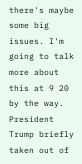there's maybe some big issues. I'm going to talk more about this at 9 20 by the way. President Trump briefly taken out of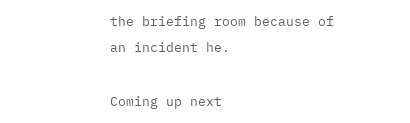the briefing room because of an incident he.

Coming up next